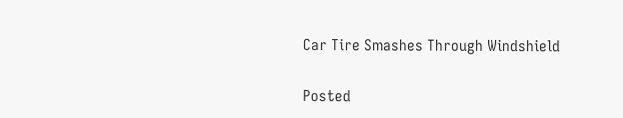Car Tire Smashes Through Windshield

Posted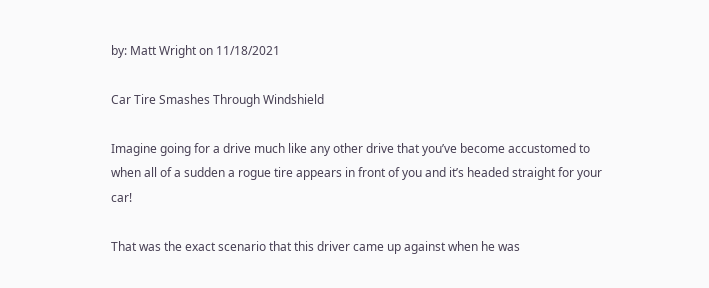by: Matt Wright on 11/18/2021

Car Tire Smashes Through Windshield

Imagine going for a drive much like any other drive that you’ve become accustomed to when all of a sudden a rogue tire appears in front of you and it’s headed straight for your car!

That was the exact scenario that this driver came up against when he was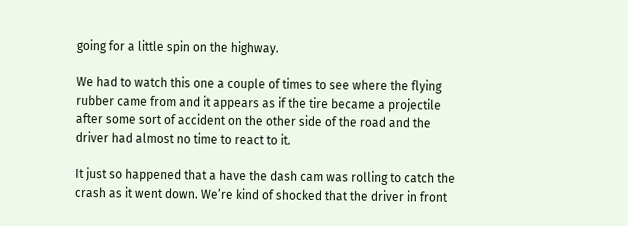going for a little spin on the highway.

We had to watch this one a couple of times to see where the flying rubber came from and it appears as if the tire became a projectile after some sort of accident on the other side of the road and the driver had almost no time to react to it.

It just so happened that a have the dash cam was rolling to catch the crash as it went down. We’re kind of shocked that the driver in front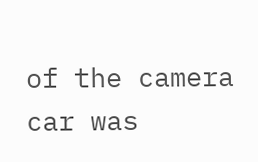of the camera car was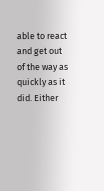able to react and get out of the way as quickly as it did. Either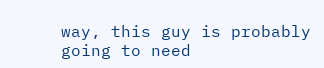way, this guy is probably going to need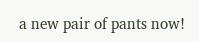a new pair of pants now!